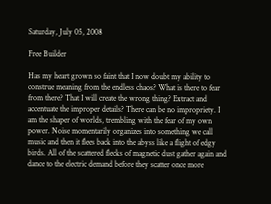Saturday, July 05, 2008

Free Builder

Has my heart grown so faint that I now doubt my ability to construe meaning from the endless chaos? What is there to fear from there? That I will create the wrong thing? Extract and accentuate the improper details? There can be no impropriety. I am the shaper of worlds, trembling with the fear of my own power. Noise momentarily organizes into something we call music and then it flees back into the abyss like a flight of edgy birds. All of the scattered flecks of magnetic dust gather again and dance to the electric demand before they scatter once more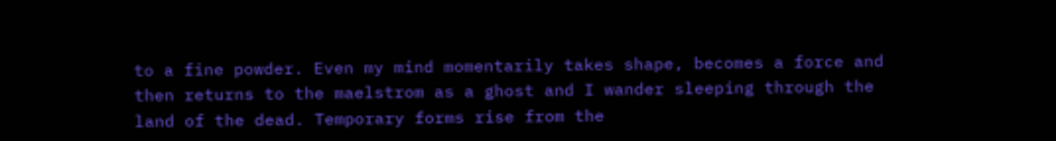to a fine powder. Even my mind momentarily takes shape, becomes a force and then returns to the maelstrom as a ghost and I wander sleeping through the land of the dead. Temporary forms rise from the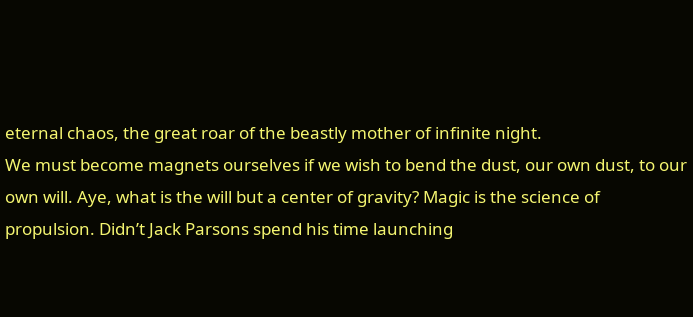eternal chaos, the great roar of the beastly mother of infinite night.
We must become magnets ourselves if we wish to bend the dust, our own dust, to our own will. Aye, what is the will but a center of gravity? Magic is the science of propulsion. Didn’t Jack Parsons spend his time launching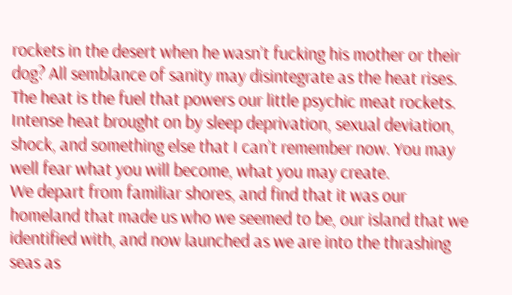rockets in the desert when he wasn’t fucking his mother or their dog? All semblance of sanity may disintegrate as the heat rises. The heat is the fuel that powers our little psychic meat rockets. Intense heat brought on by sleep deprivation, sexual deviation, shock, and something else that I can’t remember now. You may well fear what you will become, what you may create.
We depart from familiar shores, and find that it was our homeland that made us who we seemed to be, our island that we identified with, and now launched as we are into the thrashing seas as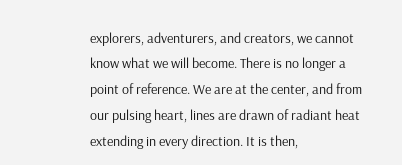explorers, adventurers, and creators, we cannot know what we will become. There is no longer a point of reference. We are at the center, and from our pulsing heart, lines are drawn of radiant heat extending in every direction. It is then,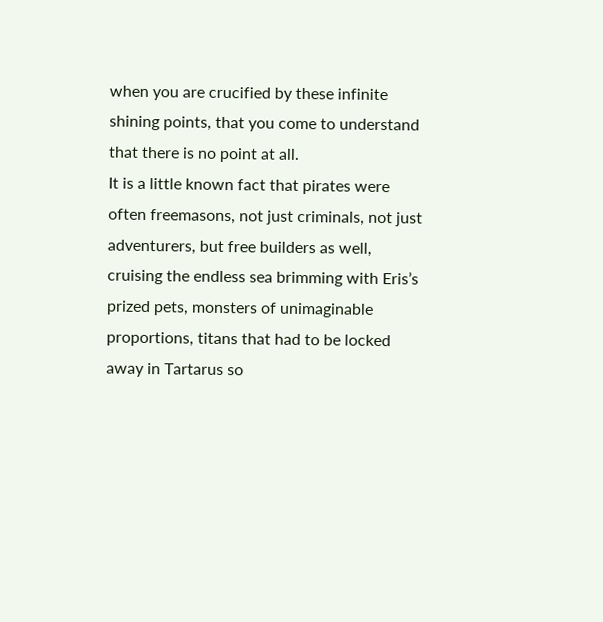when you are crucified by these infinite shining points, that you come to understand that there is no point at all.
It is a little known fact that pirates were often freemasons, not just criminals, not just adventurers, but free builders as well, cruising the endless sea brimming with Eris’s prized pets, monsters of unimaginable proportions, titans that had to be locked away in Tartarus so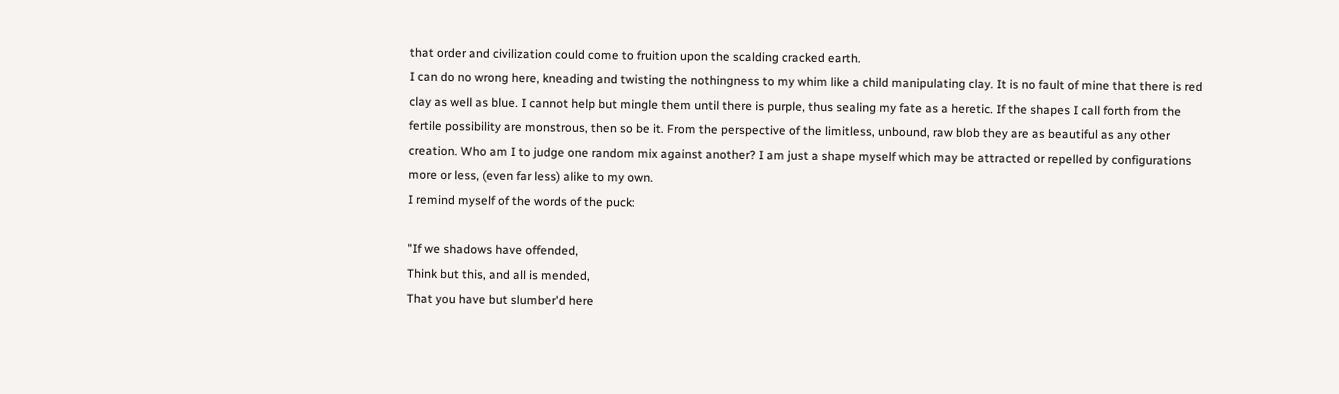that order and civilization could come to fruition upon the scalding cracked earth.
I can do no wrong here, kneading and twisting the nothingness to my whim like a child manipulating clay. It is no fault of mine that there is red clay as well as blue. I cannot help but mingle them until there is purple, thus sealing my fate as a heretic. If the shapes I call forth from the fertile possibility are monstrous, then so be it. From the perspective of the limitless, unbound, raw blob they are as beautiful as any other creation. Who am I to judge one random mix against another? I am just a shape myself which may be attracted or repelled by configurations more or less, (even far less) alike to my own.
I remind myself of the words of the puck:

"If we shadows have offended,
Think but this, and all is mended,
That you have but slumber'd here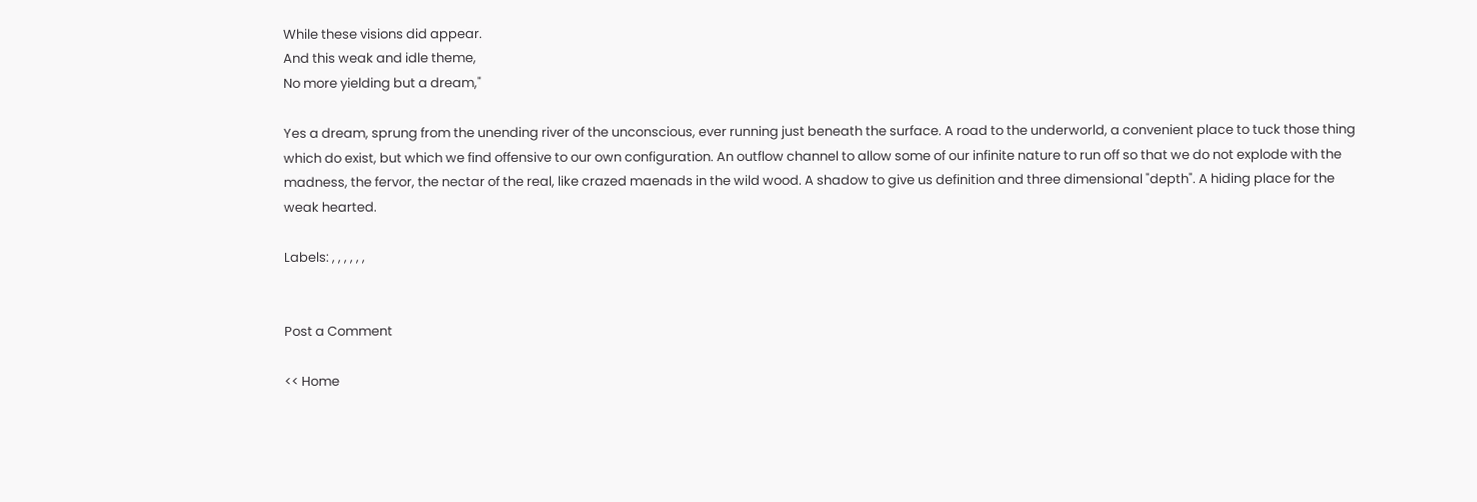While these visions did appear.
And this weak and idle theme,
No more yielding but a dream,"

Yes a dream, sprung from the unending river of the unconscious, ever running just beneath the surface. A road to the underworld, a convenient place to tuck those thing which do exist, but which we find offensive to our own configuration. An outflow channel to allow some of our infinite nature to run off so that we do not explode with the madness, the fervor, the nectar of the real, like crazed maenads in the wild wood. A shadow to give us definition and three dimensional "depth". A hiding place for the weak hearted.

Labels: , , , , , ,


Post a Comment

<< Home